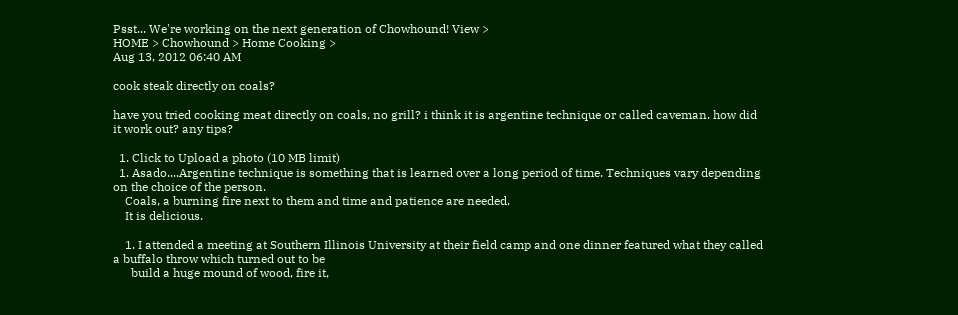Psst... We're working on the next generation of Chowhound! View >
HOME > Chowhound > Home Cooking >
Aug 13, 2012 06:40 AM

cook steak directly on coals?

have you tried cooking meat directly on coals, no grill? i think it is argentine technique or called caveman. how did it work out? any tips?

  1. Click to Upload a photo (10 MB limit)
  1. Asado....Argentine technique is something that is learned over a long period of time. Techniques vary depending on the choice of the person.
    Coals, a burning fire next to them and time and patience are needed.
    It is delicious.

    1. I attended a meeting at Southern Illinois University at their field camp and one dinner featured what they called a buffalo throw which turned out to be
      build a huge mound of wood, fire it,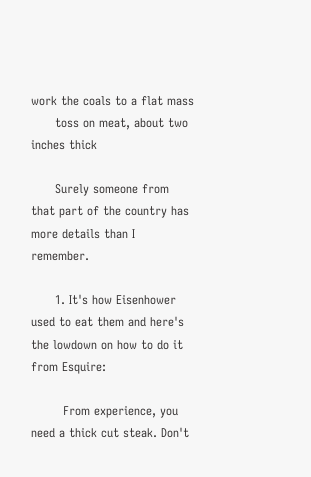work the coals to a flat mass
      toss on meat, about two inches thick

      Surely someone from that part of the country has more details than I remember.

      1. It's how Eisenhower used to eat them and here's the lowdown on how to do it from Esquire:

        From experience, you need a thick cut steak. Don't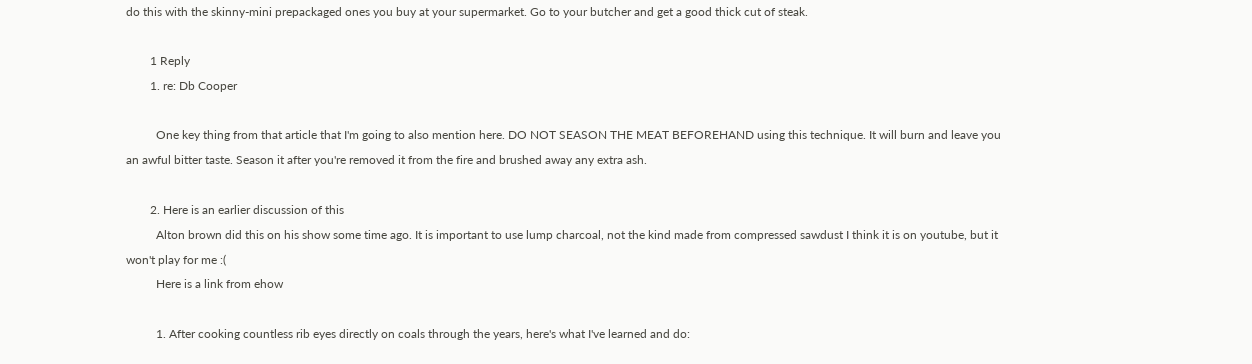do this with the skinny-mini prepackaged ones you buy at your supermarket. Go to your butcher and get a good thick cut of steak.

        1 Reply
        1. re: Db Cooper

          One key thing from that article that I'm going to also mention here. DO NOT SEASON THE MEAT BEFOREHAND using this technique. It will burn and leave you an awful bitter taste. Season it after you're removed it from the fire and brushed away any extra ash.

        2. Here is an earlier discussion of this
          Alton brown did this on his show some time ago. It is important to use lump charcoal, not the kind made from compressed sawdust I think it is on youtube, but it won't play for me :(
          Here is a link from ehow

          1. After cooking countless rib eyes directly on coals through the years, here's what I've learned and do: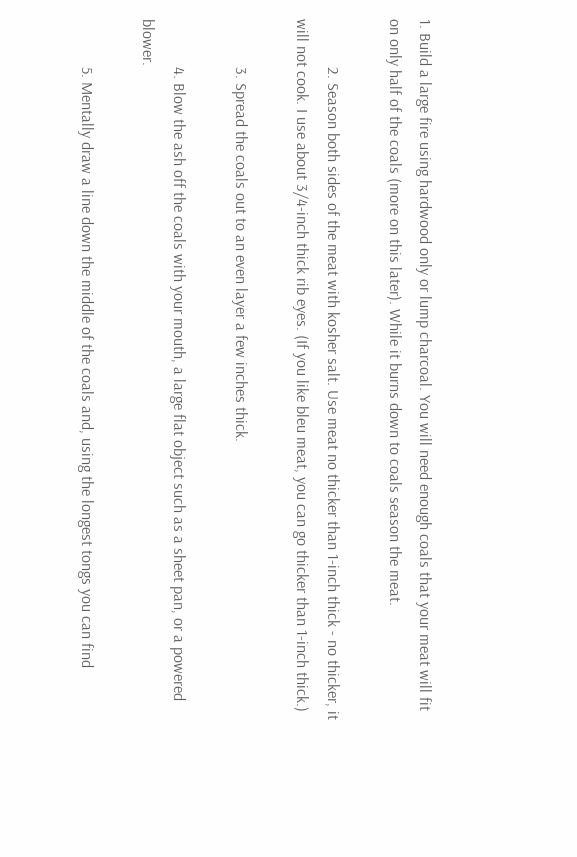1. Build a large fire using hardwood only or lump charcoal. You will need enough coals that your meat will fit on only half of the coals (more on this later). While it burns down to coals season the meat.

            2. Season both sides of the meat with kosher salt. Use meat no thicker than 1-inch thick - no thicker, it will not cook. I use about 3/4-inch thick rib eyes. (If you like bleu meat, you can go thicker than 1-inch thick.)

            3. Spread the coals out to an even layer a few inches thick.

            4. Blow the ash off the coals with your mouth, a large flat object such as a sheet pan, or a powered blower.

            5. Mentally draw a line down the middle of the coals and, using the longest tongs you can find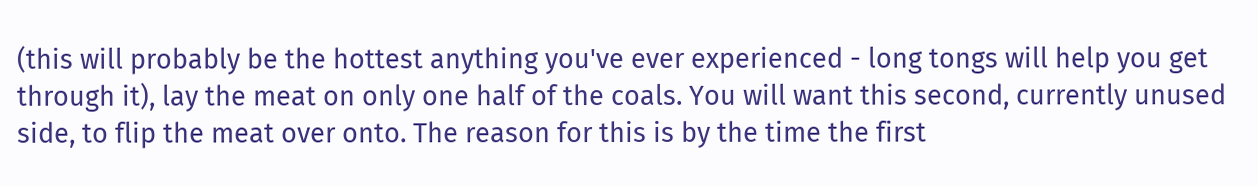(this will probably be the hottest anything you've ever experienced - long tongs will help you get through it), lay the meat on only one half of the coals. You will want this second, currently unused side, to flip the meat over onto. The reason for this is by the time the first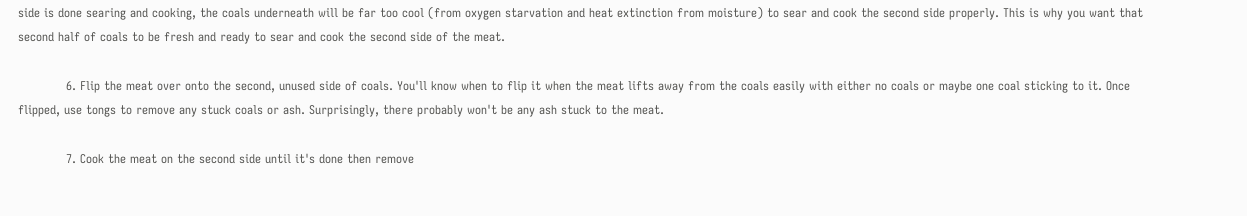side is done searing and cooking, the coals underneath will be far too cool (from oxygen starvation and heat extinction from moisture) to sear and cook the second side properly. This is why you want that second half of coals to be fresh and ready to sear and cook the second side of the meat.

            6. Flip the meat over onto the second, unused side of coals. You'll know when to flip it when the meat lifts away from the coals easily with either no coals or maybe one coal sticking to it. Once flipped, use tongs to remove any stuck coals or ash. Surprisingly, there probably won't be any ash stuck to the meat.

            7. Cook the meat on the second side until it's done then remove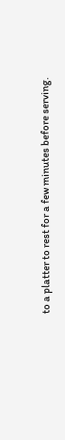to a platter to rest for a few minutes before serving.